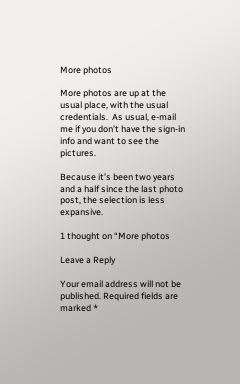More photos

More photos are up at the usual place, with the usual credentials.  As usual, e-mail me if you don’t have the sign-in info and want to see the pictures.

Because it’s been two years and a half since the last photo post, the selection is less expansive.

1 thought on “More photos

Leave a Reply

Your email address will not be published. Required fields are marked *